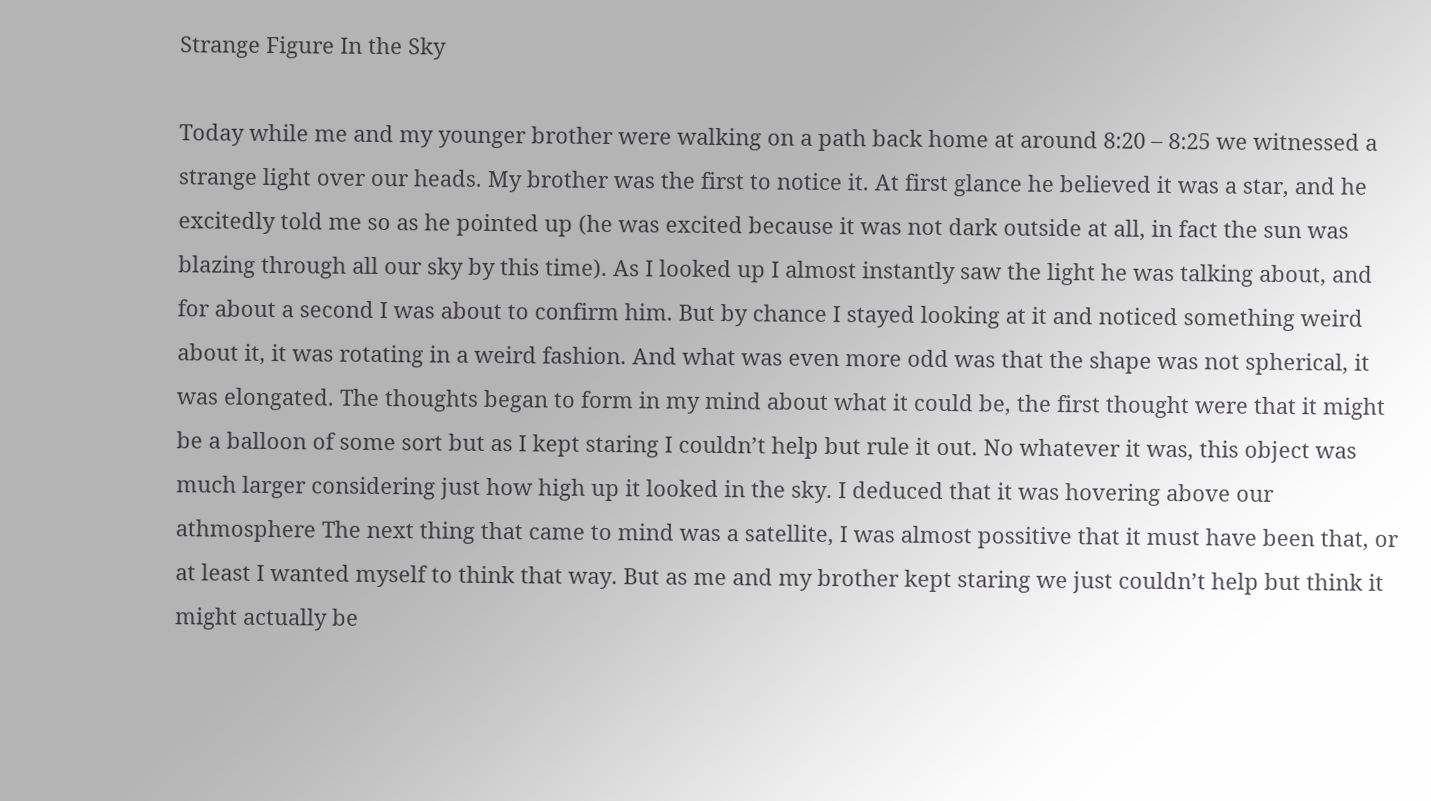Strange Figure In the Sky

Today while me and my younger brother were walking on a path back home at around 8:20 – 8:25 we witnessed a strange light over our heads. My brother was the first to notice it. At first glance he believed it was a star, and he excitedly told me so as he pointed up (he was excited because it was not dark outside at all, in fact the sun was blazing through all our sky by this time). As I looked up I almost instantly saw the light he was talking about, and for about a second I was about to confirm him. But by chance I stayed looking at it and noticed something weird about it, it was rotating in a weird fashion. And what was even more odd was that the shape was not spherical, it was elongated. The thoughts began to form in my mind about what it could be, the first thought were that it might be a balloon of some sort but as I kept staring I couldn’t help but rule it out. No whatever it was, this object was much larger considering just how high up it looked in the sky. I deduced that it was hovering above our athmosphere The next thing that came to mind was a satellite, I was almost possitive that it must have been that, or at least I wanted myself to think that way. But as me and my brother kept staring we just couldn’t help but think it might actually be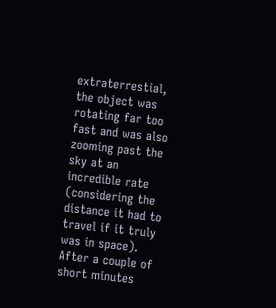extraterrestial, the object was rotating far too fast and was also zooming past the sky at an incredible rate (considering the distance it had to travel if it truly was in space). After a couple of short minutes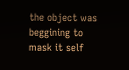the object was beggining to mask it self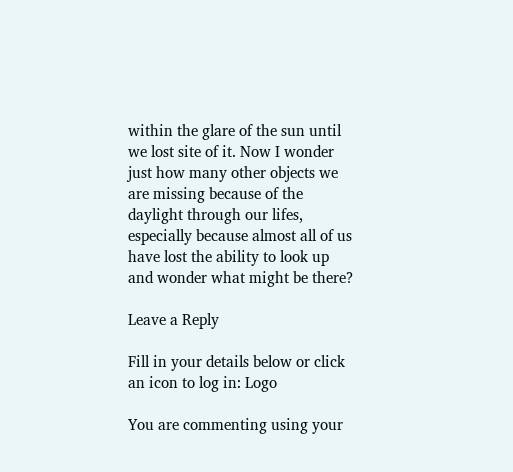within the glare of the sun until we lost site of it. Now I wonder just how many other objects we are missing because of the daylight through our lifes, especially because almost all of us have lost the ability to look up and wonder what might be there?

Leave a Reply

Fill in your details below or click an icon to log in: Logo

You are commenting using your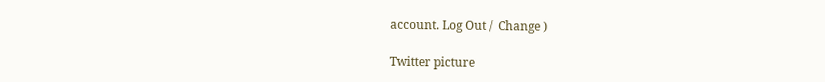account. Log Out /  Change )

Twitter picture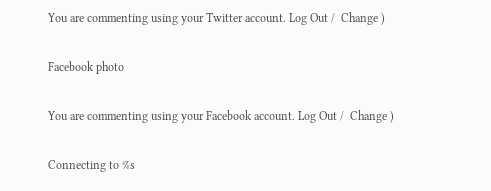You are commenting using your Twitter account. Log Out /  Change )

Facebook photo

You are commenting using your Facebook account. Log Out /  Change )

Connecting to %s